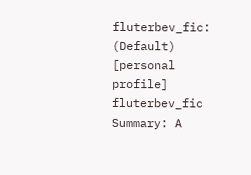fluterbev_fic: (Default)
[personal profile] fluterbev_fic
Summary: A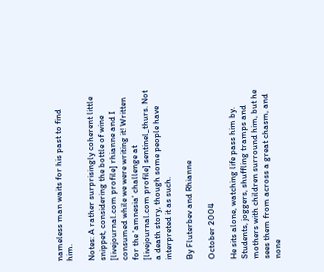nameless man waits for his past to find him.

Notes: A rather surprisingly coherent little snippet, considering the bottle of wine [livejournal.com profile] rhianne and I consumed while we were writing it! Written for the 'amnesia' challenge at [livejournal.com profile] sentinel_thurs. Not a death story, though some people have interpreted it as such.

By Fluterbev and Rhianne

October 2004

He sits alone, watching life pass him by. Students, joggers, shuffling tramps and mothers with children surround him, but he sees them from across a great chasm, and none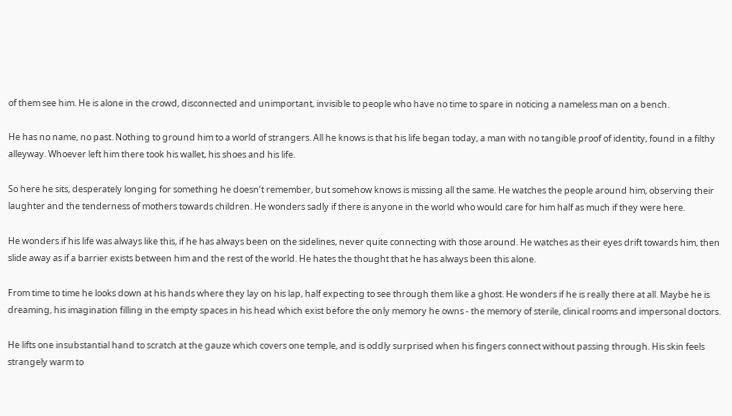of them see him. He is alone in the crowd, disconnected and unimportant, invisible to people who have no time to spare in noticing a nameless man on a bench.

He has no name, no past. Nothing to ground him to a world of strangers. All he knows is that his life began today, a man with no tangible proof of identity, found in a filthy alleyway. Whoever left him there took his wallet, his shoes and his life.

So here he sits, desperately longing for something he doesn’t remember, but somehow knows is missing all the same. He watches the people around him, observing their laughter and the tenderness of mothers towards children. He wonders sadly if there is anyone in the world who would care for him half as much if they were here.

He wonders if his life was always like this, if he has always been on the sidelines, never quite connecting with those around. He watches as their eyes drift towards him, then slide away as if a barrier exists between him and the rest of the world. He hates the thought that he has always been this alone.

From time to time he looks down at his hands where they lay on his lap, half expecting to see through them like a ghost. He wonders if he is really there at all. Maybe he is dreaming, his imagination filling in the empty spaces in his head which exist before the only memory he owns - the memory of sterile, clinical rooms and impersonal doctors.

He lifts one insubstantial hand to scratch at the gauze which covers one temple, and is oddly surprised when his fingers connect without passing through. His skin feels strangely warm to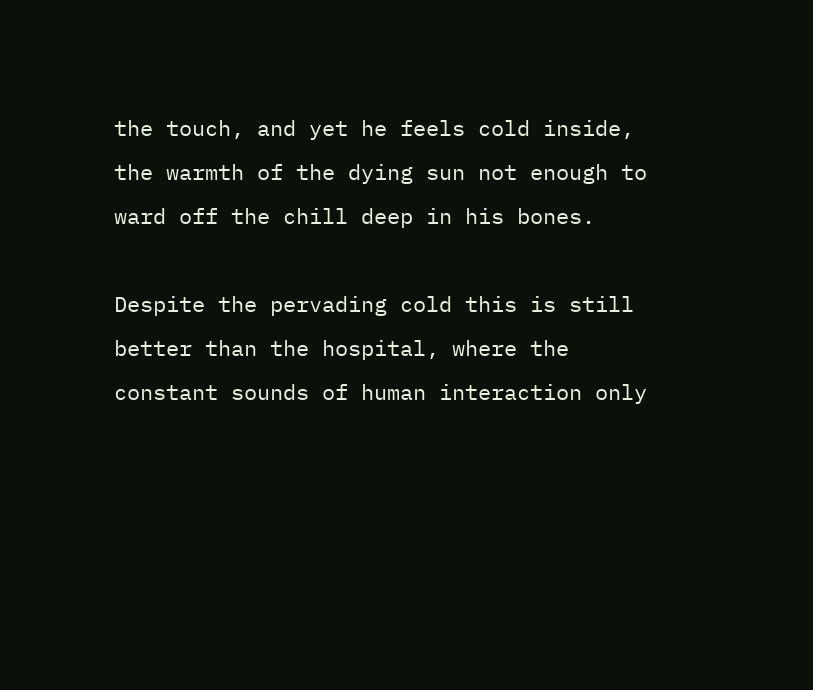the touch, and yet he feels cold inside, the warmth of the dying sun not enough to ward off the chill deep in his bones.

Despite the pervading cold this is still better than the hospital, where the constant sounds of human interaction only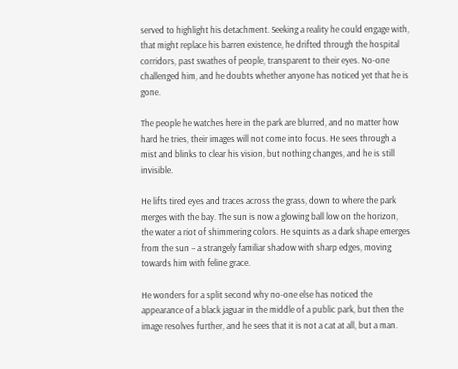served to highlight his detachment. Seeking a reality he could engage with, that might replace his barren existence, he drifted through the hospital corridors, past swathes of people, transparent to their eyes. No-one challenged him, and he doubts whether anyone has noticed yet that he is gone.

The people he watches here in the park are blurred, and no matter how hard he tries, their images will not come into focus. He sees through a mist and blinks to clear his vision, but nothing changes, and he is still invisible.

He lifts tired eyes and traces across the grass, down to where the park merges with the bay. The sun is now a glowing ball low on the horizon, the water a riot of shimmering colors. He squints as a dark shape emerges from the sun – a strangely familiar shadow with sharp edges, moving towards him with feline grace.

He wonders for a split second why no-one else has noticed the appearance of a black jaguar in the middle of a public park, but then the image resolves further, and he sees that it is not a cat at all, but a man.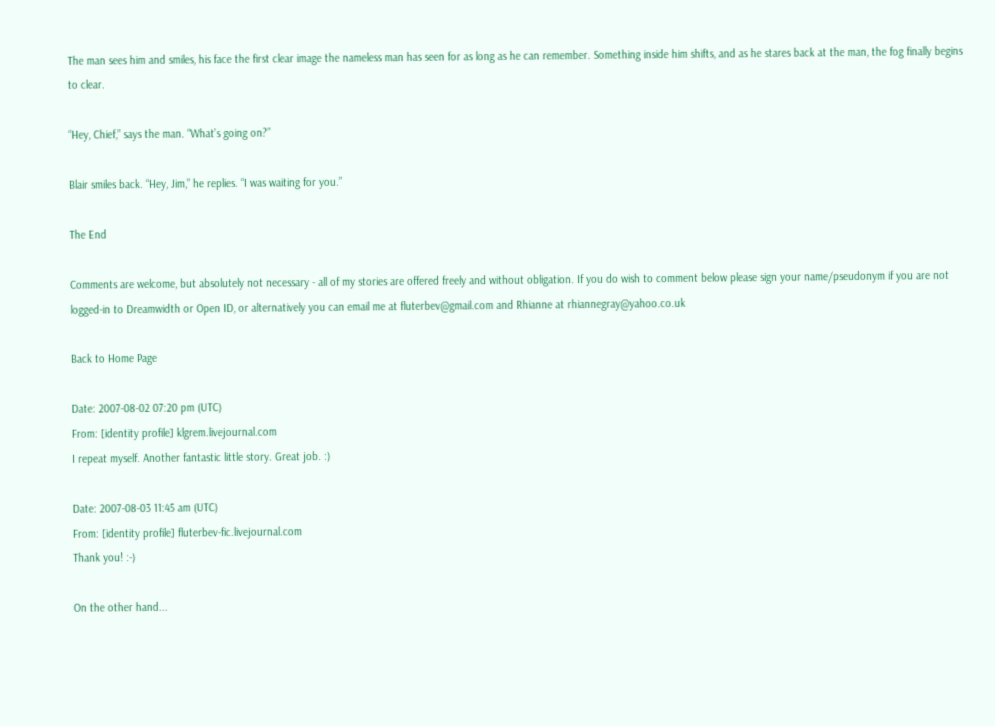The man sees him and smiles, his face the first clear image the nameless man has seen for as long as he can remember. Something inside him shifts, and as he stares back at the man, the fog finally begins to clear.

“Hey, Chief,” says the man. “What’s going on?”

Blair smiles back. “Hey, Jim,” he replies. “I was waiting for you.”

The End

Comments are welcome, but absolutely not necessary - all of my stories are offered freely and without obligation. If you do wish to comment below please sign your name/pseudonym if you are not logged-in to Dreamwidth or Open ID, or alternatively you can email me at fluterbev@gmail.com and Rhianne at rhiannegray@yahoo.co.uk

Back to Home Page

Date: 2007-08-02 07:20 pm (UTC)
From: [identity profile] klgrem.livejournal.com
I repeat myself. Another fantastic little story. Great job. :)

Date: 2007-08-03 11:45 am (UTC)
From: [identity profile] fluterbev-fic.livejournal.com
Thank you! :-)

On the other hand...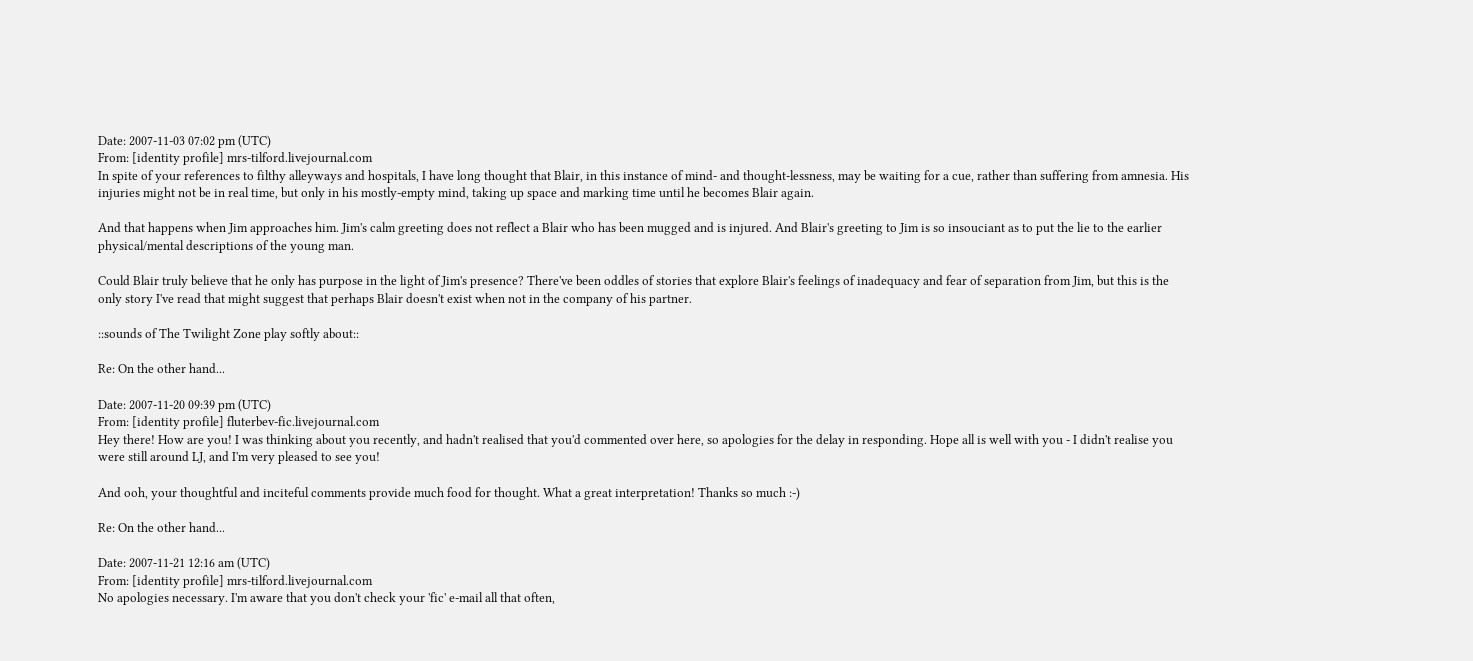Date: 2007-11-03 07:02 pm (UTC)
From: [identity profile] mrs-tilford.livejournal.com
In spite of your references to filthy alleyways and hospitals, I have long thought that Blair, in this instance of mind- and thought-lessness, may be waiting for a cue, rather than suffering from amnesia. His injuries might not be in real time, but only in his mostly-empty mind, taking up space and marking time until he becomes Blair again.

And that happens when Jim approaches him. Jim's calm greeting does not reflect a Blair who has been mugged and is injured. And Blair's greeting to Jim is so insouciant as to put the lie to the earlier physical/mental descriptions of the young man.

Could Blair truly believe that he only has purpose in the light of Jim's presence? There've been oddles of stories that explore Blair's feelings of inadequacy and fear of separation from Jim, but this is the only story I've read that might suggest that perhaps Blair doesn't exist when not in the company of his partner.

::sounds of The Twilight Zone play softly about::

Re: On the other hand...

Date: 2007-11-20 09:39 pm (UTC)
From: [identity profile] fluterbev-fic.livejournal.com
Hey there! How are you! I was thinking about you recently, and hadn't realised that you'd commented over here, so apologies for the delay in responding. Hope all is well with you - I didn't realise you were still around LJ, and I'm very pleased to see you!

And ooh, your thoughtful and inciteful comments provide much food for thought. What a great interpretation! Thanks so much :-)

Re: On the other hand...

Date: 2007-11-21 12:16 am (UTC)
From: [identity profile] mrs-tilford.livejournal.com
No apologies necessary. I'm aware that you don't check your 'fic' e-mail all that often,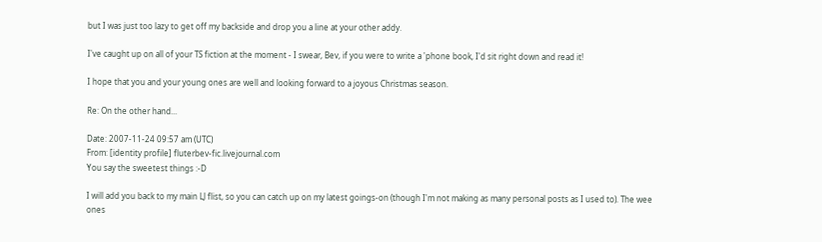but I was just too lazy to get off my backside and drop you a line at your other addy.

I've caught up on all of your TS fiction at the moment - I swear, Bev, if you were to write a 'phone book, I'd sit right down and read it!

I hope that you and your young ones are well and looking forward to a joyous Christmas season.

Re: On the other hand...

Date: 2007-11-24 09:57 am (UTC)
From: [identity profile] fluterbev-fic.livejournal.com
You say the sweetest things :-D

I will add you back to my main LJ flist, so you can catch up on my latest goings-on (though I'm not making as many personal posts as I used to). The wee ones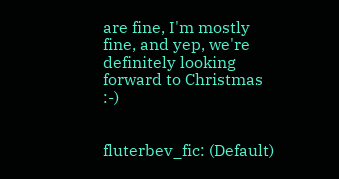are fine, I'm mostly fine, and yep, we're definitely looking forward to Christmas :-)


fluterbev_fic: (Default)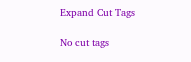Expand Cut Tags

No cut tags